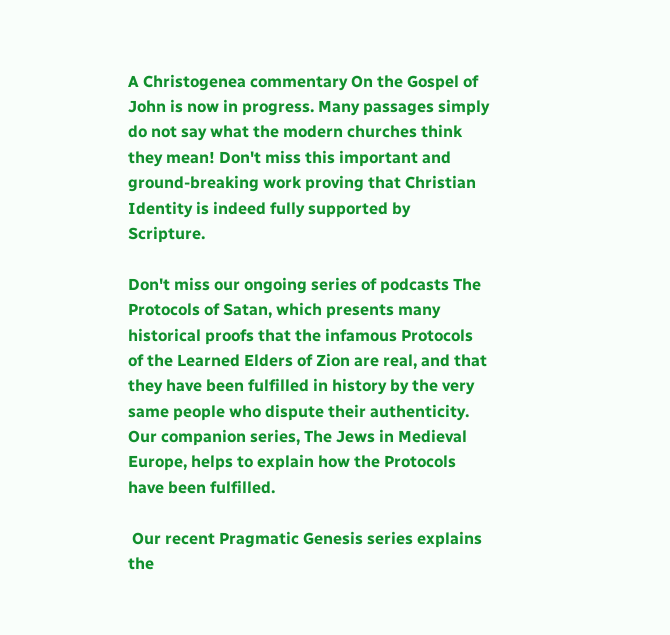A Christogenea commentary On the Gospel of John is now in progress. Many passages simply do not say what the modern churches think they mean! Don't miss this important and ground-breaking work proving that Christian Identity is indeed fully supported by Scripture.

Don't miss our ongoing series of podcasts The Protocols of Satan, which presents many historical proofs that the infamous Protocols of the Learned Elders of Zion are real, and that they have been fulfilled in history by the very same people who dispute their authenticity. Our companion series, The Jews in Medieval Europe, helps to explain how the Protocols have been fulfilled.

 Our recent Pragmatic Genesis series explains the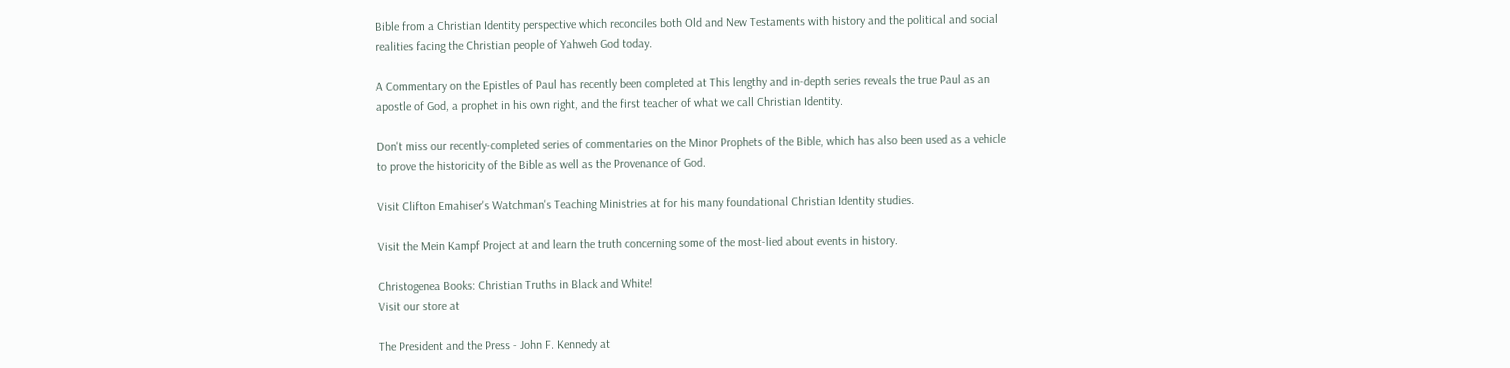Bible from a Christian Identity perspective which reconciles both Old and New Testaments with history and the political and social realities facing the Christian people of Yahweh God today.

A Commentary on the Epistles of Paul has recently been completed at This lengthy and in-depth series reveals the true Paul as an apostle of God, a prophet in his own right, and the first teacher of what we call Christian Identity.

Don't miss our recently-completed series of commentaries on the Minor Prophets of the Bible, which has also been used as a vehicle to prove the historicity of the Bible as well as the Provenance of God.

Visit Clifton Emahiser's Watchman's Teaching Ministries at for his many foundational Christian Identity studies.

Visit the Mein Kampf Project at and learn the truth concerning some of the most-lied about events in history.

Christogenea Books: Christian Truths in Black and White!
Visit our store at

The President and the Press - John F. Kennedy at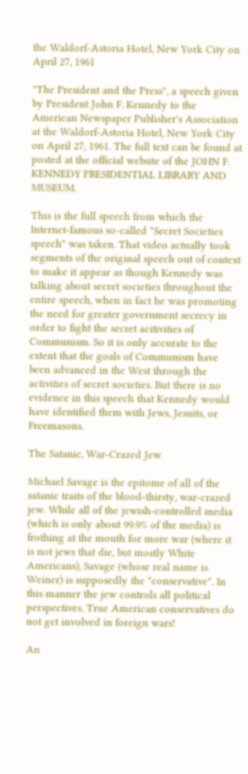the Waldorf-Astoria Hotel, New York City on April 27, 1961

"The President and the Press", a speech given by President John F. Kennedy to the American Newspaper Publisher's Association at the Waldorf-Astoria Hotel, New York City on April 27, 1961. The full text can be found at posted at the official website of the JOHN F. KENNEDY PRESIDENTIAL LIBRARY AND MUSEUM.

This is the full speech from which the Internet-famous so-called "Secret Societies speech" was taken. That video actually took segments of the original speech out of context to make it appear as though Kennedy was talking about secret societies throughout the entire speech, when in fact he was promoting the need for greater government secrecy in order to fight the secret acitivities of Communism. So it is only accurate to the extent that the goals of Communism have been advanced in the West through the activities of secret societies. But there is no evidence in this speech that Kennedy would have identified them with Jews, Jesuits, or Freemasons.

The Satanic, War-Crazed Jew

Michael Savage is the epitome of all of the satanic traits of the blood-thirsty, war-crazed jew. While all of the jewish-controlled media (which is only about 99.9% of the media) is frothing at the mouth for more war (where it is not jews that die, but mostly White Americans), Savage (whose real name is Weiner) is supposedly the "conservative". In this manner the jew controls all political perspectives. True American conservatives do not get involved in foreign wars!

An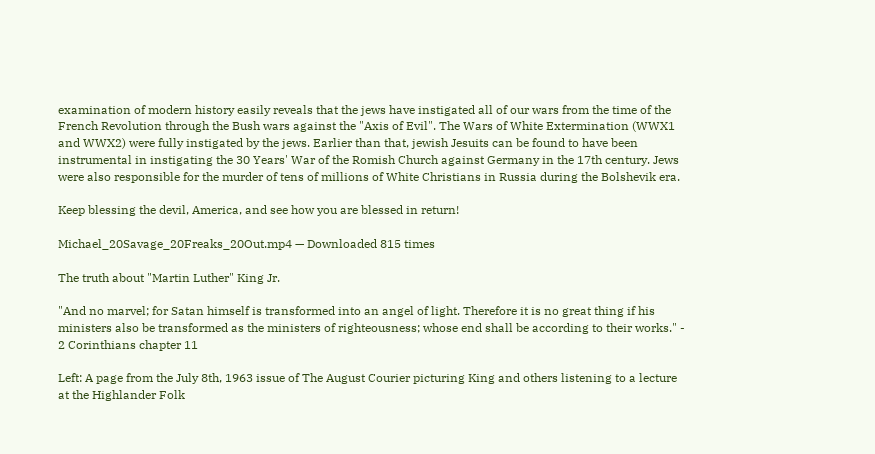examination of modern history easily reveals that the jews have instigated all of our wars from the time of the French Revolution through the Bush wars against the "Axis of Evil". The Wars of White Extermination (WWX1 and WWX2) were fully instigated by the jews. Earlier than that, jewish Jesuits can be found to have been instrumental in instigating the 30 Years' War of the Romish Church against Germany in the 17th century. Jews were also responsible for the murder of tens of millions of White Christians in Russia during the Bolshevik era.

Keep blessing the devil, America, and see how you are blessed in return!

Michael_20Savage_20Freaks_20Out.mp4 — Downloaded 815 times

The truth about "Martin Luther" King Jr.

"And no marvel; for Satan himself is transformed into an angel of light. Therefore it is no great thing if his ministers also be transformed as the ministers of righteousness; whose end shall be according to their works." - 2 Corinthians chapter 11

Left: A page from the July 8th, 1963 issue of The August Courier picturing King and others listening to a lecture at the Highlander Folk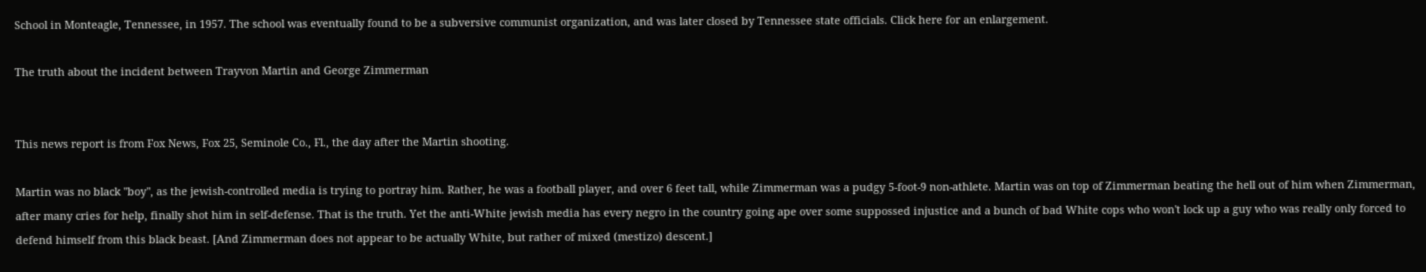School in Monteagle, Tennessee, in 1957. The school was eventually found to be a subversive communist organization, and was later closed by Tennessee state officials. Click here for an enlargement.

The truth about the incident between Trayvon Martin and George Zimmerman


This news report is from Fox News, Fox 25, Seminole Co., Fl., the day after the Martin shooting.

Martin was no black "boy", as the jewish-controlled media is trying to portray him. Rather, he was a football player, and over 6 feet tall, while Zimmerman was a pudgy 5-foot-9 non-athlete. Martin was on top of Zimmerman beating the hell out of him when Zimmerman, after many cries for help, finally shot him in self-defense. That is the truth. Yet the anti-White jewish media has every negro in the country going ape over some suppossed injustice and a bunch of bad White cops who won't lock up a guy who was really only forced to defend himself from this black beast. [And Zimmerman does not appear to be actually White, but rather of mixed (mestizo) descent.]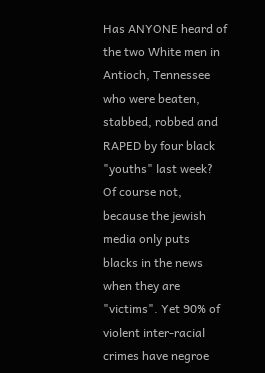Has ANYONE heard of the two White men in Antioch, Tennessee who were beaten, stabbed, robbed and RAPED by four black "youths" last week? Of course not, because the jewish media only puts blacks in the news when they are "victims". Yet 90% of violent inter-racial crimes have negroe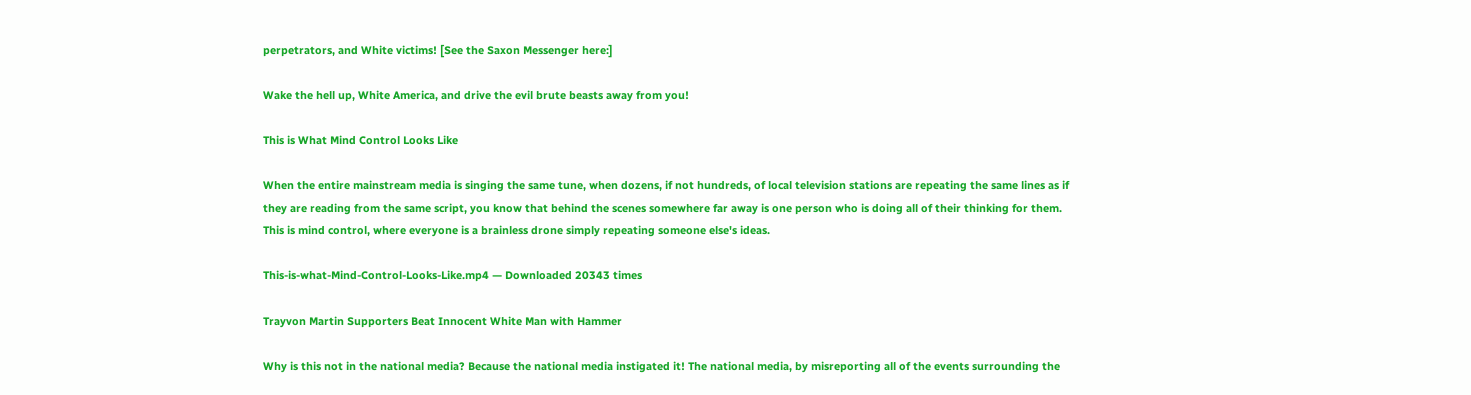perpetrators, and White victims! [See the Saxon Messenger here:]

Wake the hell up, White America, and drive the evil brute beasts away from you!

This is What Mind Control Looks Like

When the entire mainstream media is singing the same tune, when dozens, if not hundreds, of local television stations are repeating the same lines as if they are reading from the same script, you know that behind the scenes somewhere far away is one person who is doing all of their thinking for them. This is mind control, where everyone is a brainless drone simply repeating someone else's ideas.

This-is-what-Mind-Control-Looks-Like.mp4 — Downloaded 20343 times

Trayvon Martin Supporters Beat Innocent White Man with Hammer

Why is this not in the national media? Because the national media instigated it! The national media, by misreporting all of the events surrounding the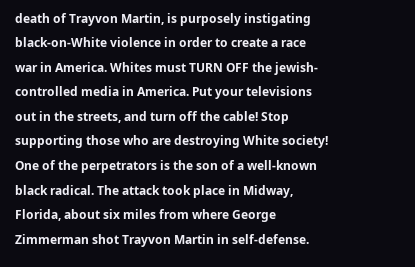death of Trayvon Martin, is purposely instigating black-on-White violence in order to create a race war in America. Whites must TURN OFF the jewish-controlled media in America. Put your televisions out in the streets, and turn off the cable! Stop supporting those who are destroying White society! One of the perpetrators is the son of a well-known black radical. The attack took place in Midway, Florida, about six miles from where George Zimmerman shot Trayvon Martin in self-defense.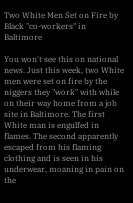Two White Men Set on Fire by Black "co-workers" in Baltimore

You won't see this on national news. Just this week, two White men were set on fire by the niggers they "work" with while on their way home from a job site in Baltimore. The first White man is engulfed in flames. The second apparently escaped from his flaming clothing and is seen in his underwear, moaning in pain on the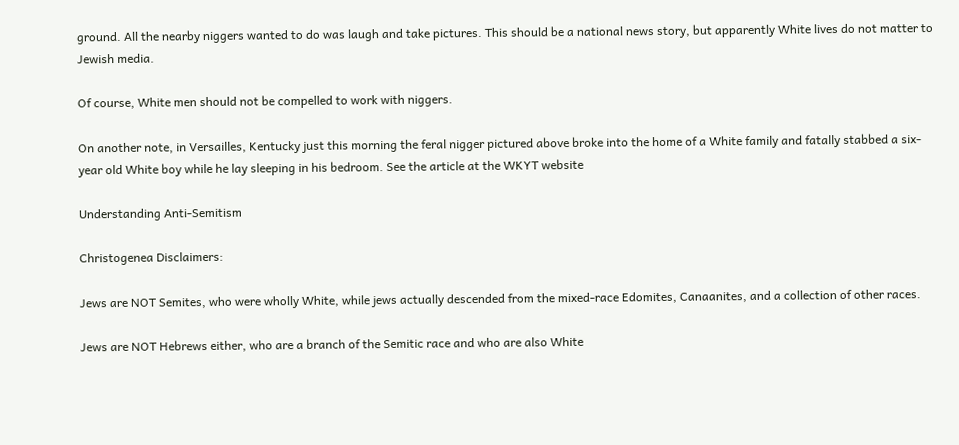ground. All the nearby niggers wanted to do was laugh and take pictures. This should be a national news story, but apparently White lives do not matter to Jewish media.

Of course, White men should not be compelled to work with niggers.

On another note, in Versailles, Kentucky just this morning the feral nigger pictured above broke into the home of a White family and fatally stabbed a six-year old White boy while he lay sleeping in his bedroom. See the article at the WKYT website

Understanding Anti-Semitism

Christogenea Disclaimers:

Jews are NOT Semites, who were wholly White, while jews actually descended from the mixed-race Edomites, Canaanites, and a collection of other races.

Jews are NOT Hebrews either, who are a branch of the Semitic race and who are also White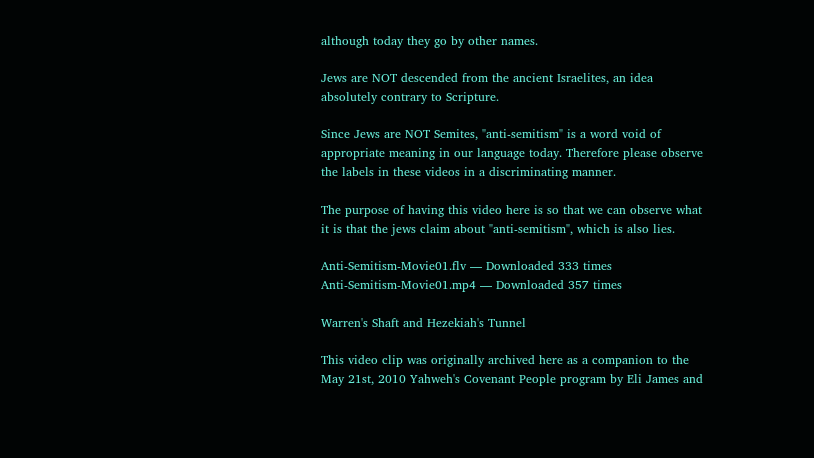although today they go by other names.

Jews are NOT descended from the ancient Israelites, an idea absolutely contrary to Scripture.

Since Jews are NOT Semites, "anti-semitism" is a word void of appropriate meaning in our language today. Therefore please observe the labels in these videos in a discriminating manner.

The purpose of having this video here is so that we can observe what it is that the jews claim about "anti-semitism", which is also lies.

Anti-Semitism-Movie01.flv — Downloaded 333 times
Anti-Semitism-Movie01.mp4 — Downloaded 357 times

Warren's Shaft and Hezekiah's Tunnel

This video clip was originally archived here as a companion to the May 21st, 2010 Yahweh's Covenant People program by Eli James and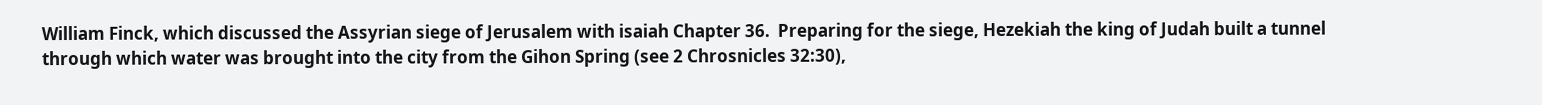William Finck, which discussed the Assyrian siege of Jerusalem with isaiah Chapter 36.  Preparing for the siege, Hezekiah the king of Judah built a tunnel through which water was brought into the city from the Gihon Spring (see 2 Chrosnicles 32:30),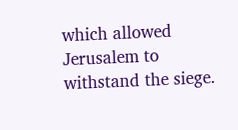which allowed Jerusalem to withstand the siege.